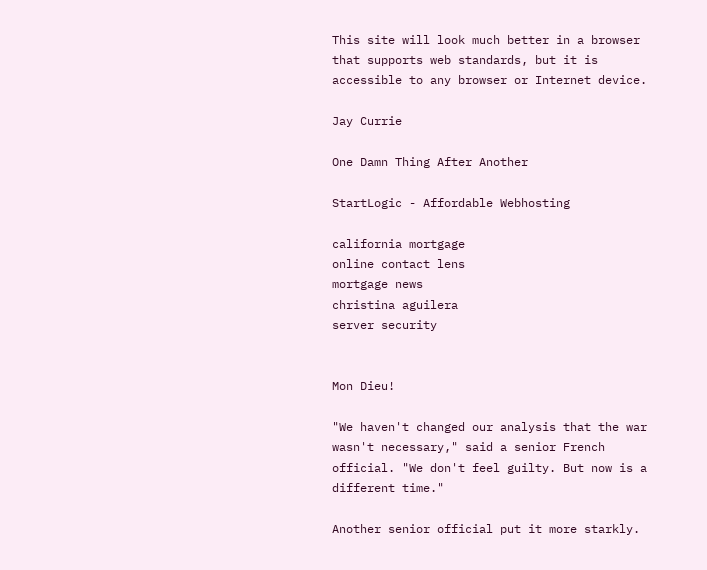This site will look much better in a browser that supports web standards, but it is accessible to any browser or Internet device.

Jay Currie

One Damn Thing After Another

StartLogic - Affordable Webhosting

california mortgage
online contact lens
mortgage news
christina aguilera
server security


Mon Dieu!

"We haven't changed our analysis that the war wasn't necessary," said a senior French official. "We don't feel guilty. But now is a different time."

Another senior official put it more starkly.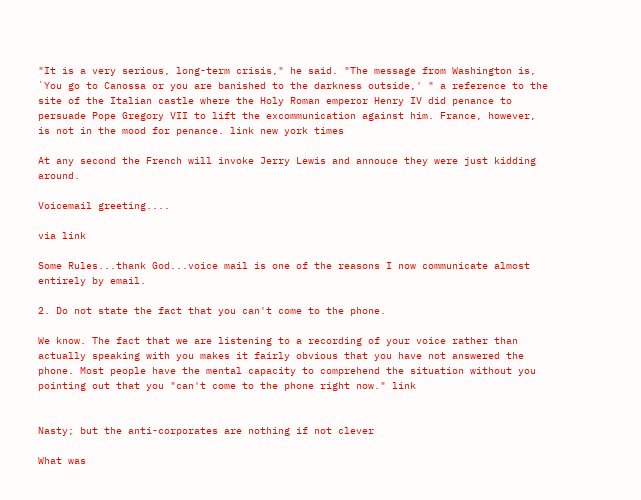"It is a very serious, long-term crisis," he said. "The message from Washington is, `You go to Canossa or you are banished to the darkness outside,' " a reference to the site of the Italian castle where the Holy Roman emperor Henry IV did penance to persuade Pope Gregory VII to lift the excommunication against him. France, however, is not in the mood for penance. link new york times

At any second the French will invoke Jerry Lewis and annouce they were just kidding around.

Voicemail greeting....

via link

Some Rules...thank God...voice mail is one of the reasons I now communicate almost entirely by email.

2. Do not state the fact that you can't come to the phone.

We know. The fact that we are listening to a recording of your voice rather than actually speaking with you makes it fairly obvious that you have not answered the phone. Most people have the mental capacity to comprehend the situation without you pointing out that you "can't come to the phone right now." link


Nasty; but the anti-corporates are nothing if not clever

What was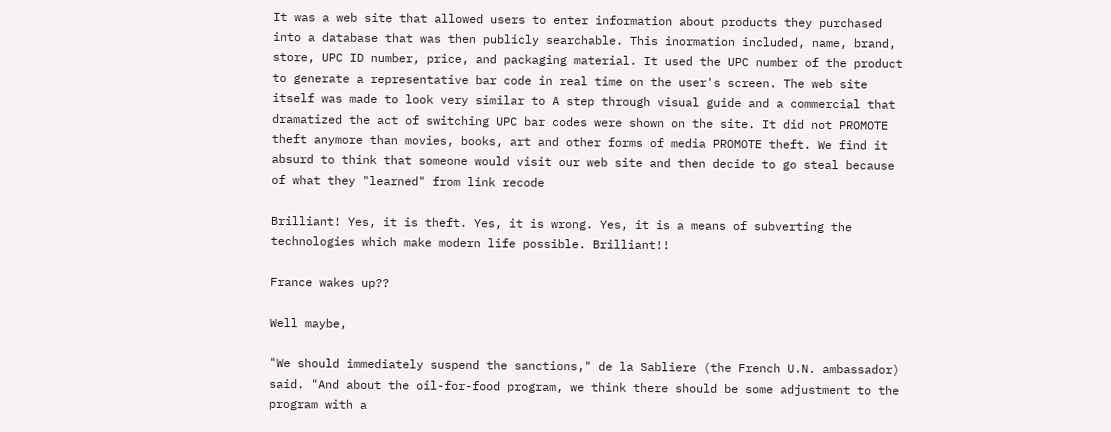It was a web site that allowed users to enter information about products they purchased into a database that was then publicly searchable. This inormation included, name, brand, store, UPC ID number, price, and packaging material. It used the UPC number of the product to generate a representative bar code in real time on the user's screen. The web site itself was made to look very similar to A step through visual guide and a commercial that dramatized the act of switching UPC bar codes were shown on the site. It did not PROMOTE theft anymore than movies, books, art and other forms of media PROMOTE theft. We find it absurd to think that someone would visit our web site and then decide to go steal because of what they "learned" from link recode

Brilliant! Yes, it is theft. Yes, it is wrong. Yes, it is a means of subverting the technologies which make modern life possible. Brilliant!!

France wakes up??

Well maybe,

"We should immediately suspend the sanctions," de la Sabliere (the French U.N. ambassador) said. "And about the oil-for-food program, we think there should be some adjustment to the program with a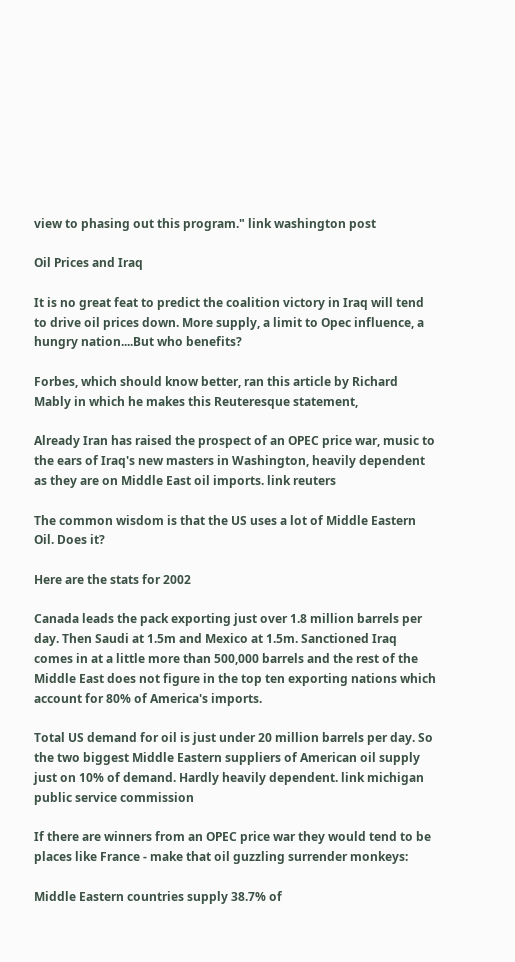view to phasing out this program." link washington post

Oil Prices and Iraq

It is no great feat to predict the coalition victory in Iraq will tend to drive oil prices down. More supply, a limit to Opec influence, a hungry nation....But who benefits?

Forbes, which should know better, ran this article by Richard Mably in which he makes this Reuteresque statement,

Already Iran has raised the prospect of an OPEC price war, music to the ears of Iraq's new masters in Washington, heavily dependent as they are on Middle East oil imports. link reuters

The common wisdom is that the US uses a lot of Middle Eastern Oil. Does it?

Here are the stats for 2002

Canada leads the pack exporting just over 1.8 million barrels per day. Then Saudi at 1.5m and Mexico at 1.5m. Sanctioned Iraq comes in at a little more than 500,000 barrels and the rest of the Middle East does not figure in the top ten exporting nations which account for 80% of America's imports.

Total US demand for oil is just under 20 million barrels per day. So the two biggest Middle Eastern suppliers of American oil supply just on 10% of demand. Hardly heavily dependent. link michigan public service commission

If there are winners from an OPEC price war they would tend to be places like France - make that oil guzzling surrender monkeys:

Middle Eastern countries supply 38.7% of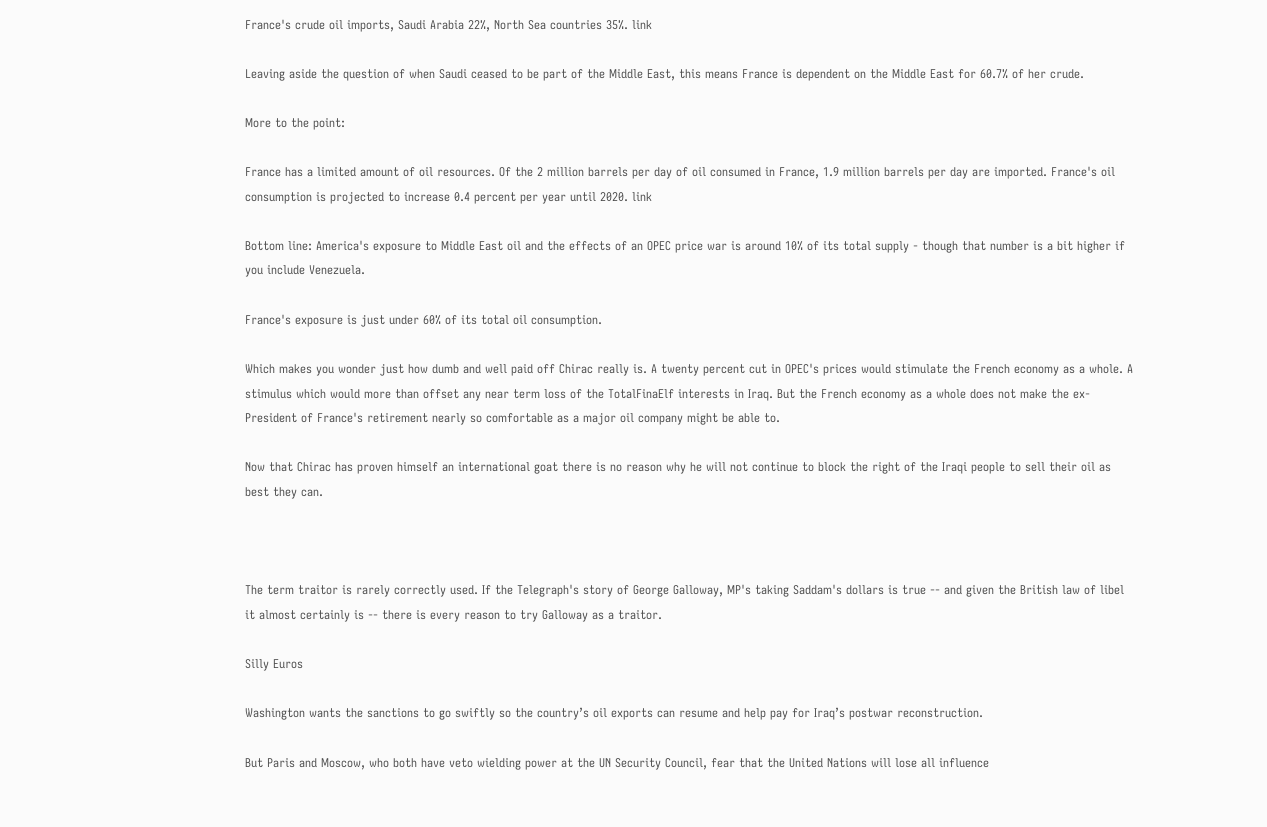France's crude oil imports, Saudi Arabia 22%, North Sea countries 35%. link

Leaving aside the question of when Saudi ceased to be part of the Middle East, this means France is dependent on the Middle East for 60.7% of her crude.

More to the point:

France has a limited amount of oil resources. Of the 2 million barrels per day of oil consumed in France, 1.9 million barrels per day are imported. France's oil consumption is projected to increase 0.4 percent per year until 2020. link

Bottom line: America's exposure to Middle East oil and the effects of an OPEC price war is around 10% of its total supply - though that number is a bit higher if you include Venezuela.

France's exposure is just under 60% of its total oil consumption.

Which makes you wonder just how dumb and well paid off Chirac really is. A twenty percent cut in OPEC's prices would stimulate the French economy as a whole. A stimulus which would more than offset any near term loss of the TotalFinaElf interests in Iraq. But the French economy as a whole does not make the ex-President of France's retirement nearly so comfortable as a major oil company might be able to.

Now that Chirac has proven himself an international goat there is no reason why he will not continue to block the right of the Iraqi people to sell their oil as best they can.



The term traitor is rarely correctly used. If the Telegraph's story of George Galloway, MP's taking Saddam's dollars is true -- and given the British law of libel it almost certainly is -- there is every reason to try Galloway as a traitor.

Silly Euros

Washington wants the sanctions to go swiftly so the country’s oil exports can resume and help pay for Iraq’s postwar reconstruction.

But Paris and Moscow, who both have veto wielding power at the UN Security Council, fear that the United Nations will lose all influence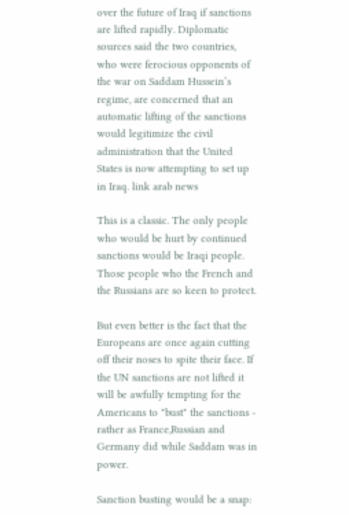over the future of Iraq if sanctions are lifted rapidly. Diplomatic sources said the two countries, who were ferocious opponents of the war on Saddam Hussein’s regime, are concerned that an automatic lifting of the sanctions would legitimize the civil administration that the United States is now attempting to set up in Iraq. link arab news

This is a classic. The only people who would be hurt by continued sanctions would be Iraqi people. Those people who the French and the Russians are so keen to protect.

But even better is the fact that the Europeans are once again cutting off their noses to spite their face. If the UN sanctions are not lifted it will be awfully tempting for the Americans to "bust" the sanctions - rather as France,Russian and Germany did while Saddam was in power.

Sanction busting would be a snap: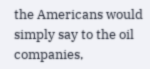the Americans would simply say to the oil companies,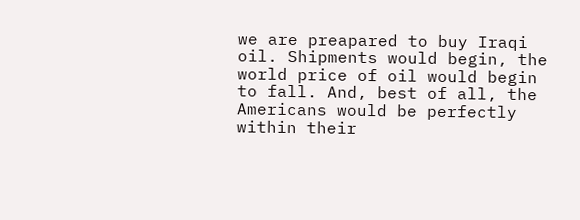we are preapared to buy Iraqi oil. Shipments would begin, the world price of oil would begin to fall. And, best of all, the Americans would be perfectly within their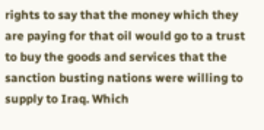rights to say that the money which they are paying for that oil would go to a trust to buy the goods and services that the sanction busting nations were willing to supply to Iraq. Which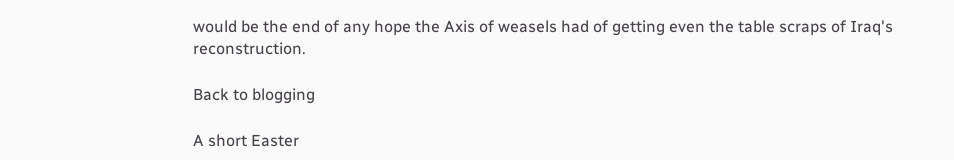would be the end of any hope the Axis of weasels had of getting even the table scraps of Iraq's reconstruction.

Back to blogging

A short Easter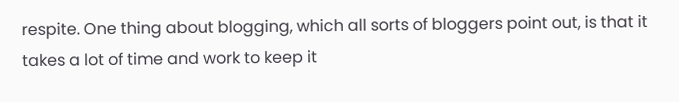respite. One thing about blogging, which all sorts of bloggers point out, is that it takes a lot of time and work to keep it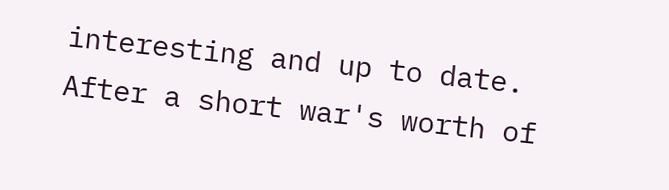interesting and up to date. After a short war's worth of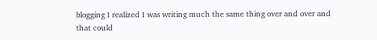blogging I realized I was writing much the same thing over and over and that could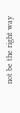not be the right way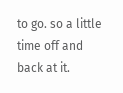to go. so a little time off and back at it.